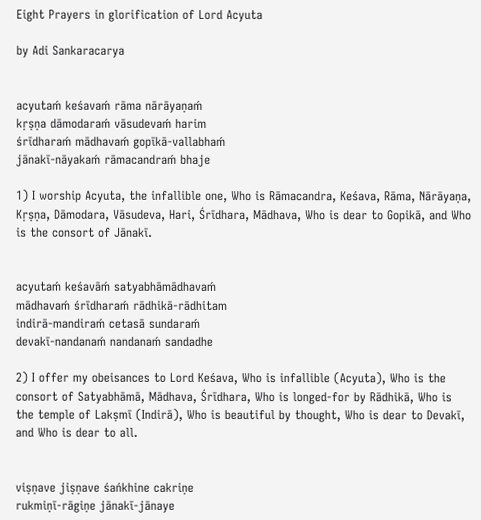Eight Prayers in glorification of Lord Acyuta

by Adi Sankaracarya


acyutaḿ keśavaḿ rāma nārāyaṇaḿ
kṛṣṇa dāmodaraḿ vāsudevaḿ harim
śrīdharaḿ mādhavaḿ gopīkā-vallabhaḿ
jānakī-nāyakaḿ rāmacandraḿ bhaje

1) I worship Acyuta, the infallible one, Who is Rāmacandra, Keśava, Rāma, Nārāyaṇa, Kṛṣṇa, Dāmodara, Vāsudeva, Hari, Śrīdhara, Mādhava, Who is dear to Gopikā, and Who is the consort of Jānakī.


acyutaḿ keśavāḿ satyabhāmādhavaḿ
mādhavaḿ śrīdharaḿ rādhikā-rādhitam
indirā-mandiraḿ cetasā sundaraḿ
devakī-nandanaḿ nandanaḿ sandadhe

2) I offer my obeisances to Lord Keśava, Who is infallible (Acyuta), Who is the consort of Satyabhāmā, Mādhava, Śrīdhara, Who is longed-for by Rādhikā, Who is the temple of Lakṣmī (Indirā), Who is beautiful by thought, Who is dear to Devakī, and Who is dear to all.


viṣṇave jiṣṇave śańkhine cakriṇe
rukmiṇī-rāgiṇe jānakī-jānaye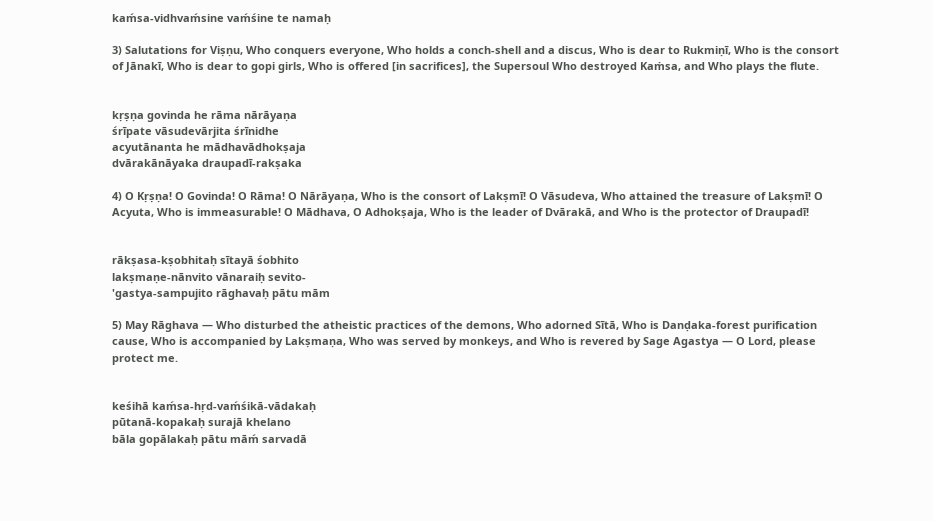kaḿsa-vidhvaḿsine vaḿśine te namaḥ

3) Salutations for Viṣṇu, Who conquers everyone, Who holds a conch-shell and a discus, Who is dear to Rukmiṇī, Who is the consort of Jānakī, Who is dear to gopi girls, Who is offered [in sacrifices], the Supersoul Who destroyed Kaṁsa, and Who plays the flute.


kṛṣṇa govinda he rāma nārāyaṇa
śrīpate vāsudevārjita śrīnidhe
acyutānanta he mādhavādhokṣaja
dvārakānāyaka draupadī-rakṣaka

4) O Kṛṣṇa! O Govinda! O Rāma! O Nārāyaṇa, Who is the consort of Lakṣmī! O Vāsudeva, Who attained the treasure of Lakṣmī! O Acyuta, Who is immeasurable! O Mādhava, O Adhokṣaja, Who is the leader of Dvārakā, and Who is the protector of Draupadī!


rākṣasa-kṣobhitaḥ sītayā śobhito
lakṣmaṇe-nānvito vānaraiḥ sevito-
'gastya-sampujito rāghavaḥ pātu mām

5) May Rāghava — Who disturbed the atheistic practices of the demons, Who adorned Sītā, Who is Danḍaka-forest purification cause, Who is accompanied by Lakṣmaṇa, Who was served by monkeys, and Who is revered by Sage Agastya — O Lord, please protect me.


keśihā kaḿsa-hṛd-vaḿśikā-vādakaḥ
pūtanā-kopakaḥ surajā khelano
bāla gopālakaḥ pātu māḿ sarvadā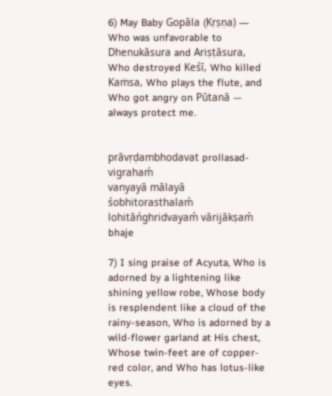6) May Baby Gopāla (Kṛṣṇa) — Who was unfavorable to Dhenukāsura and Ariṣṭāsura, Who destroyed Keśī, Who killed Kaṁsa, Who plays the flute, and Who got angry on Pūtanā — always protect me.


prāvṛḍambhodavat prollasad-vigrahaḿ
vanyayā mālayā śobhitorasthalaḿ
lohitāńghridvayaḿ vārijākṣaḿ bhaje

7) I sing praise of Acyuta, Who is adorned by a lightening like shining yellow robe, Whose body is resplendent like a cloud of the rainy-season, Who is adorned by a wild-flower garland at His chest, Whose twin-feet are of copper-red color, and Who has lotus-like eyes.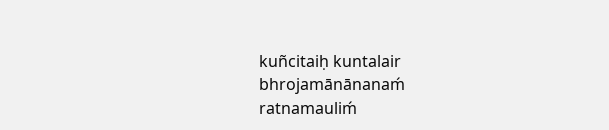kuñcitaiḥ kuntalair bhrojamānānanaḿ
ratnamauliḿ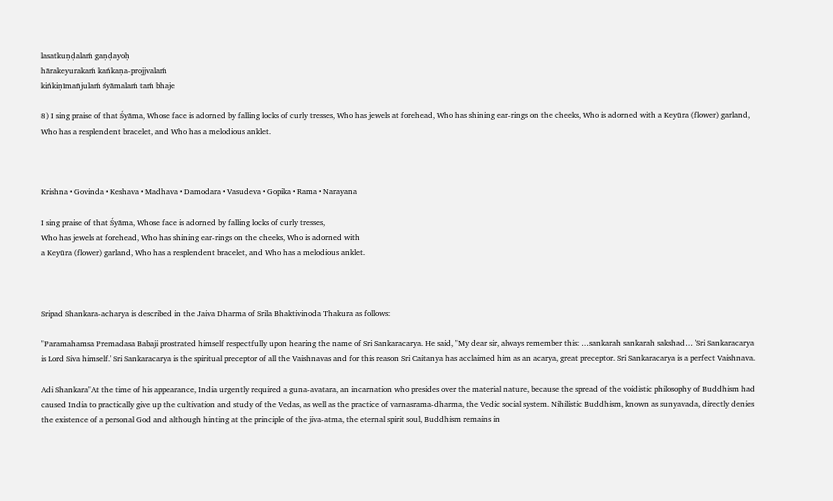lasatkuṇḍalaḿ gaṇḍayoḥ
hārakeyurakaḿ kańkaṇa-projjvalaḿ
kińkiṇīmañjulaḿ śyāmalaḿ taḿ bhaje

8) I sing praise of that Śyāma, Whose face is adorned by falling locks of curly tresses, Who has jewels at forehead, Who has shining ear-rings on the cheeks, Who is adorned with a Keyūra (flower) garland, Who has a resplendent bracelet, and Who has a melodious anklet.



Krishna • Govinda • Keshava • Madhava • Damodara • Vasudeva • Gopika • Rama • Narayana

I sing praise of that Śyāma, Whose face is adorned by falling locks of curly tresses,
Who has jewels at forehead, Who has shining ear-rings on the cheeks, Who is adorned with
a Keyūra (flower) garland, Who has a resplendent bracelet, and Who has a melodious anklet.



Sripad Shankara-acharya is described in the Jaiva Dharma of Srila Bhaktivinoda Thakura as follows:

"Paramahamsa Premadasa Babaji prostrated himself respectfully upon hearing the name of Sri Sankaracarya. He said, "My dear sir, always remember this: …sankarah sankarah sakshad… 'Sri Sankaracarya is Lord Siva himself.' Sri Sankaracarya is the spiritual preceptor of all the Vaishnavas and for this reason Sri Caitanya has acclaimed him as an acarya, great preceptor. Sri Sankaracarya is a perfect Vaishnava.

Adi Shankara"At the time of his appearance, India urgently required a guna-avatara, an incarnation who presides over the material nature, because the spread of the voidistic philosophy of Buddhism had caused India to practically give up the cultivation and study of the Vedas, as well as the practice of varnasrama-dharma, the Vedic social system. Nihilistic Buddhism, known as sunyavada, directly denies the existence of a personal God and although hinting at the principle of the jiva-atma, the eternal spirit soul, Buddhism remains in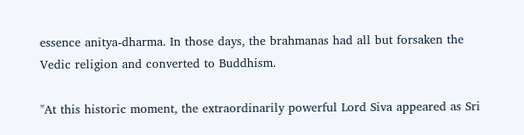essence anitya-dharma. In those days, the brahmanas had all but forsaken the Vedic religion and converted to Buddhism.

"At this historic moment, the extraordinarily powerful Lord Siva appeared as Sri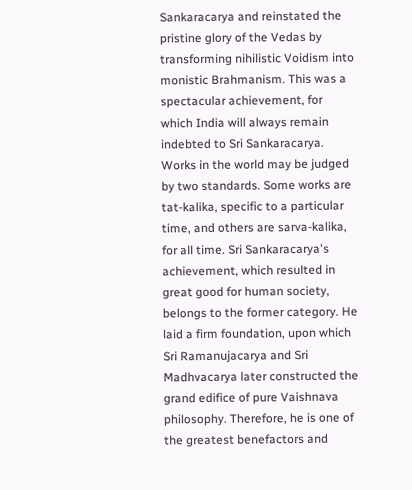Sankaracarya and reinstated the pristine glory of the Vedas by transforming nihilistic Voidism into monistic Brahmanism. This was a spectacular achievement, for which India will always remain indebted to Sri Sankaracarya. Works in the world may be judged by two standards. Some works are tat-kalika, specific to a particular time, and others are sarva-kalika, for all time. Sri Sankaracarya's achievement, which resulted in great good for human society, belongs to the former category. He laid a firm foundation, upon which Sri Ramanujacarya and Sri Madhvacarya later constructed the grand edifice of pure Vaishnava philosophy. Therefore, he is one of the greatest benefactors and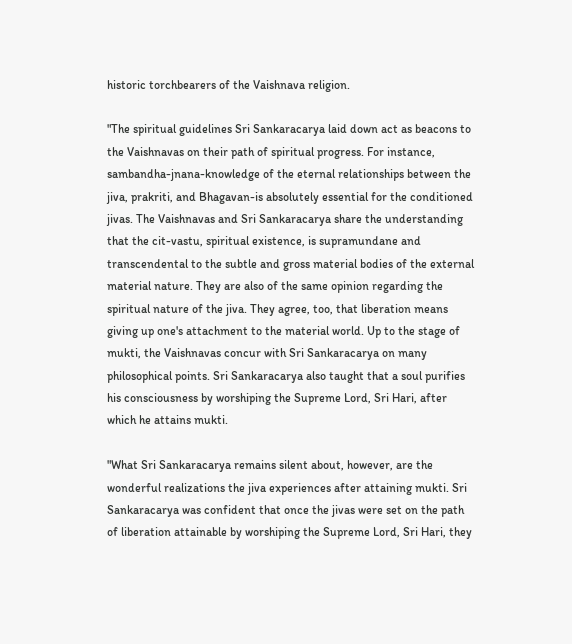historic torchbearers of the Vaishnava religion.

"The spiritual guidelines Sri Sankaracarya laid down act as beacons to the Vaishnavas on their path of spiritual progress. For instance, sambandha-jnana-knowledge of the eternal relationships between the jiva, prakriti, and Bhagavan-is absolutely essential for the conditioned jivas. The Vaishnavas and Sri Sankaracarya share the understanding that the cit-vastu, spiritual existence, is supramundane and transcendental to the subtle and gross material bodies of the external material nature. They are also of the same opinion regarding the spiritual nature of the jiva. They agree, too, that liberation means giving up one's attachment to the material world. Up to the stage of mukti, the Vaishnavas concur with Sri Sankaracarya on many philosophical points. Sri Sankaracarya also taught that a soul purifies his consciousness by worshiping the Supreme Lord, Sri Hari, after which he attains mukti.

"What Sri Sankaracarya remains silent about, however, are the wonderful realizations the jiva experiences after attaining mukti. Sri Sankaracarya was confident that once the jivas were set on the path of liberation attainable by worshiping the Supreme Lord, Sri Hari, they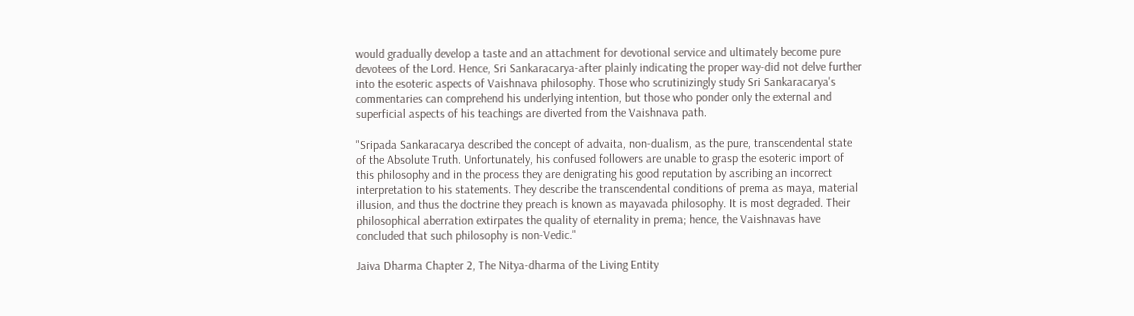would gradually develop a taste and an attachment for devotional service and ultimately become pure devotees of the Lord. Hence, Sri Sankaracarya-after plainly indicating the proper way-did not delve further into the esoteric aspects of Vaishnava philosophy. Those who scrutinizingly study Sri Sankaracarya's commentaries can comprehend his underlying intention, but those who ponder only the external and superficial aspects of his teachings are diverted from the Vaishnava path.

"Sripada Sankaracarya described the concept of advaita, non-dualism, as the pure, transcendental state of the Absolute Truth. Unfortunately, his confused followers are unable to grasp the esoteric import of this philosophy and in the process they are denigrating his good reputation by ascribing an incorrect interpretation to his statements. They describe the transcendental conditions of prema as maya, material illusion, and thus the doctrine they preach is known as mayavada philosophy. It is most degraded. Their philosophical aberration extirpates the quality of eternality in prema; hence, the Vaishnavas have concluded that such philosophy is non-Vedic."

Jaiva Dharma Chapter 2, The Nitya-dharma of the Living Entity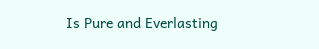Is Pure and Everlasting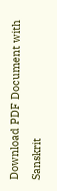Download PDF Document with Sanskrit